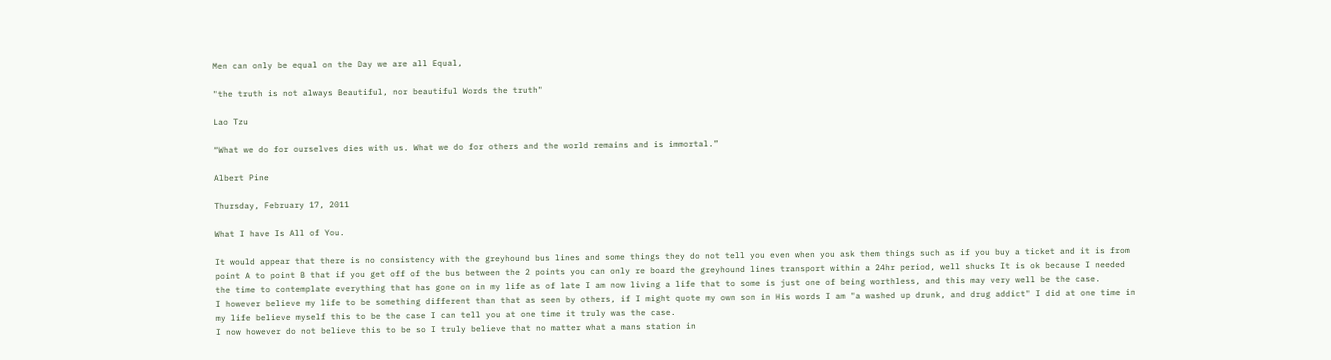Men can only be equal on the Day we are all Equal,

"the truth is not always Beautiful, nor beautiful Words the truth"

Lao Tzu

“What we do for ourselves dies with us. What we do for others and the world remains and is immortal.”

Albert Pine

Thursday, February 17, 2011

What I have Is All of You.

It would appear that there is no consistency with the greyhound bus lines and some things they do not tell you even when you ask them things such as if you buy a ticket and it is from point A to point B that if you get off of the bus between the 2 points you can only re board the greyhound lines transport within a 24hr period, well shucks It is ok because I needed the time to contemplate everything that has gone on in my life as of late I am now living a life that to some is just one of being worthless, and this may very well be the case.
I however believe my life to be something different than that as seen by others, if I might quote my own son in His words I am "a washed up drunk, and drug addict" I did at one time in my life believe myself this to be the case I can tell you at one time it truly was the case.
I now however do not believe this to be so I truly believe that no matter what a mans station in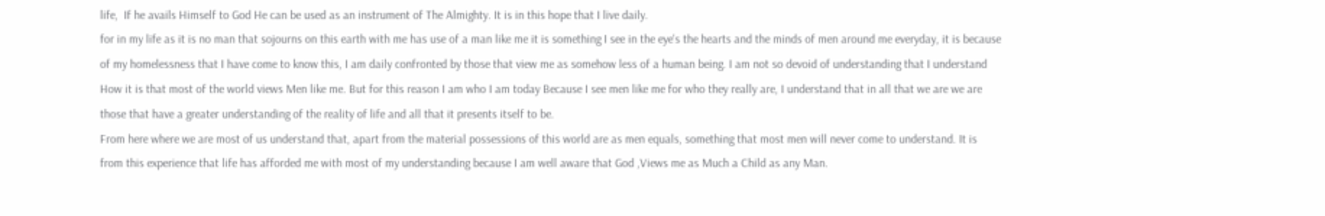life,  If he avails Himself to God He can be used as an instrument of The Almighty. It is in this hope that I live daily.
for in my life as it is no man that sojourns on this earth with me has use of a man like me it is something I see in the eye's the hearts and the minds of men around me everyday, it is because of my homelessness that I have come to know this, I am daily confronted by those that view me as somehow less of a human being. I am not so devoid of understanding that I understand How it is that most of the world views Men like me. But for this reason I am who I am today Because I see men like me for who they really are, I understand that in all that we are we are those that have a greater understanding of the reality of life and all that it presents itself to be.
From here where we are most of us understand that, apart from the material possessions of this world are as men equals, something that most men will never come to understand. It is from this experience that life has afforded me with most of my understanding because I am well aware that God ,Views me as Much a Child as any Man.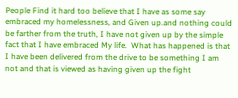People Find it hard too believe that I have as some say embraced my homelessness, and Given up.and nothing could be farther from the truth, I have not given up by the simple fact that I have embraced My life.  What has happened is that I have been delivered from the drive to be something I am not and that is viewed as having given up the fight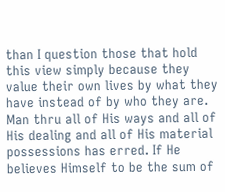than I question those that hold this view simply because they value their own lives by what they have instead of by who they are.
Man thru all of His ways and all of His dealing and all of His material possessions has erred. If He believes Himself to be the sum of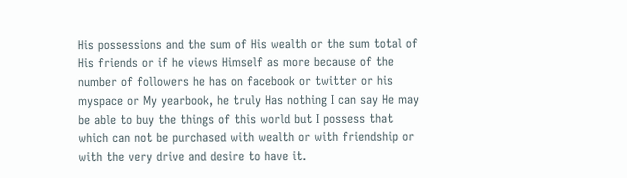His possessions and the sum of His wealth or the sum total of His friends or if he views Himself as more because of the number of followers he has on facebook or twitter or his myspace or My yearbook, he truly Has nothing I can say He may be able to buy the things of this world but I possess that which can not be purchased with wealth or with friendship or with the very drive and desire to have it.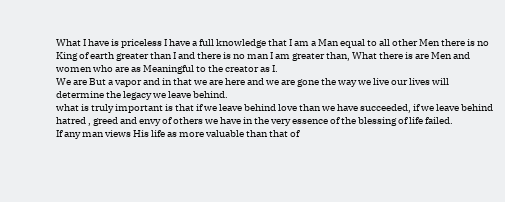What I have is priceless I have a full knowledge that I am a Man equal to all other Men there is no King of earth greater than I and there is no man I am greater than, What there is are Men and women who are as Meaningful to the creator as I.
We are But a vapor and in that we are here and we are gone the way we live our lives will determine the legacy we leave behind.
what is truly important is that if we leave behind love than we have succeeded, if we leave behind hatred , greed and envy of others we have in the very essence of the blessing of life failed.
If any man views His life as more valuable than that of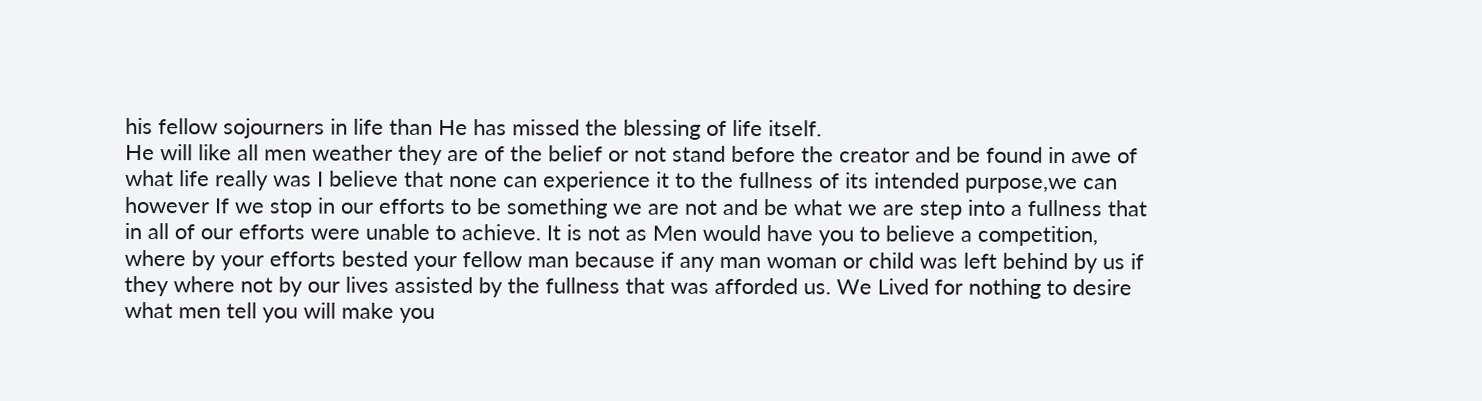his fellow sojourners in life than He has missed the blessing of life itself.
He will like all men weather they are of the belief or not stand before the creator and be found in awe of what life really was I believe that none can experience it to the fullness of its intended purpose,we can however If we stop in our efforts to be something we are not and be what we are step into a fullness that in all of our efforts were unable to achieve. It is not as Men would have you to believe a competition, where by your efforts bested your fellow man because if any man woman or child was left behind by us if they where not by our lives assisted by the fullness that was afforded us. We Lived for nothing to desire what men tell you will make you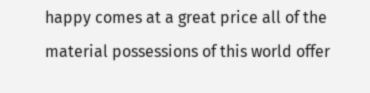happy comes at a great price all of the material possessions of this world offer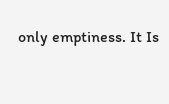only emptiness. It Is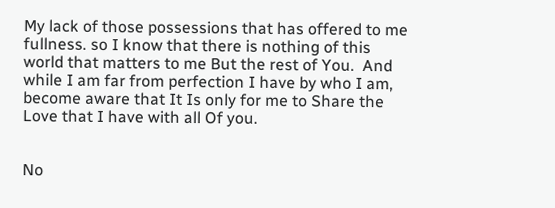My lack of those possessions that has offered to me fullness. so I know that there is nothing of this world that matters to me But the rest of You.  And while I am far from perfection I have by who I am, become aware that It Is only for me to Share the Love that I have with all Of you.


No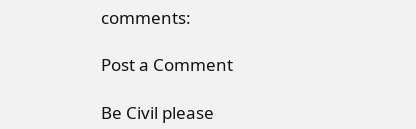comments:

Post a Comment

Be Civil please